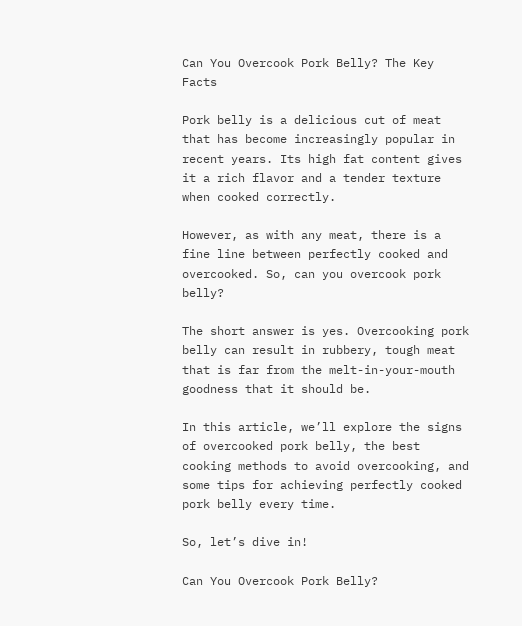Can You Overcook Pork Belly? The Key Facts

Pork belly is a delicious cut of meat that has become increasingly popular in recent years. Its high fat content gives it a rich flavor and a tender texture when cooked correctly.

However, as with any meat, there is a fine line between perfectly cooked and overcooked. So, can you overcook pork belly?

The short answer is yes. Overcooking pork belly can result in rubbery, tough meat that is far from the melt-in-your-mouth goodness that it should be.

In this article, we’ll explore the signs of overcooked pork belly, the best cooking methods to avoid overcooking, and some tips for achieving perfectly cooked pork belly every time.

So, let’s dive in!

Can You Overcook Pork Belly?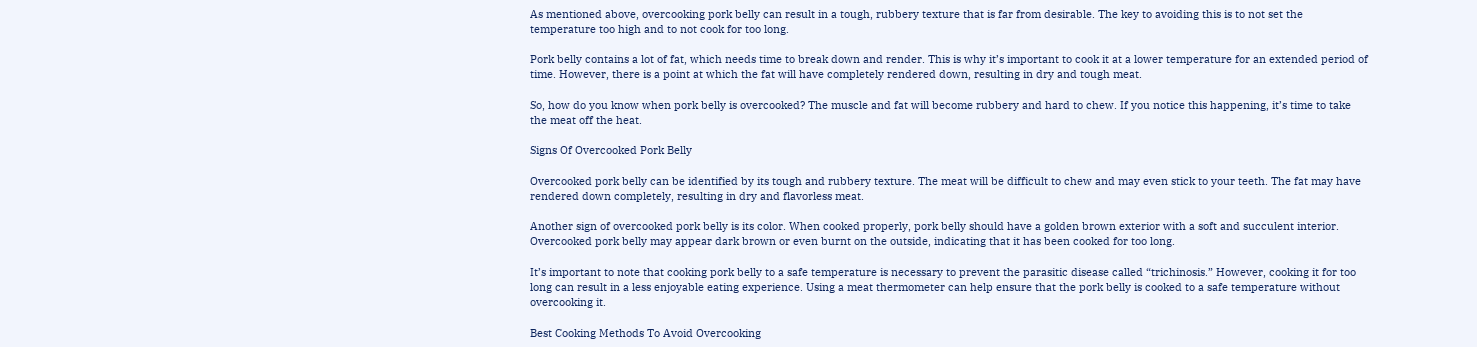As mentioned above, overcooking pork belly can result in a tough, rubbery texture that is far from desirable. The key to avoiding this is to not set the temperature too high and to not cook for too long.

Pork belly contains a lot of fat, which needs time to break down and render. This is why it’s important to cook it at a lower temperature for an extended period of time. However, there is a point at which the fat will have completely rendered down, resulting in dry and tough meat.

So, how do you know when pork belly is overcooked? The muscle and fat will become rubbery and hard to chew. If you notice this happening, it’s time to take the meat off the heat.

Signs Of Overcooked Pork Belly

Overcooked pork belly can be identified by its tough and rubbery texture. The meat will be difficult to chew and may even stick to your teeth. The fat may have rendered down completely, resulting in dry and flavorless meat.

Another sign of overcooked pork belly is its color. When cooked properly, pork belly should have a golden brown exterior with a soft and succulent interior. Overcooked pork belly may appear dark brown or even burnt on the outside, indicating that it has been cooked for too long.

It’s important to note that cooking pork belly to a safe temperature is necessary to prevent the parasitic disease called “trichinosis.” However, cooking it for too long can result in a less enjoyable eating experience. Using a meat thermometer can help ensure that the pork belly is cooked to a safe temperature without overcooking it.

Best Cooking Methods To Avoid Overcooking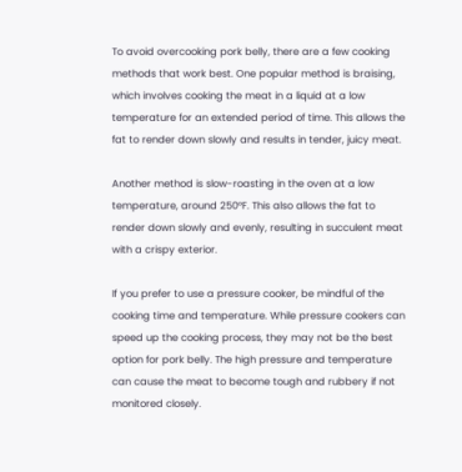To avoid overcooking pork belly, there are a few cooking methods that work best. One popular method is braising, which involves cooking the meat in a liquid at a low temperature for an extended period of time. This allows the fat to render down slowly and results in tender, juicy meat.

Another method is slow-roasting in the oven at a low temperature, around 250°F. This also allows the fat to render down slowly and evenly, resulting in succulent meat with a crispy exterior.

If you prefer to use a pressure cooker, be mindful of the cooking time and temperature. While pressure cookers can speed up the cooking process, they may not be the best option for pork belly. The high pressure and temperature can cause the meat to become tough and rubbery if not monitored closely.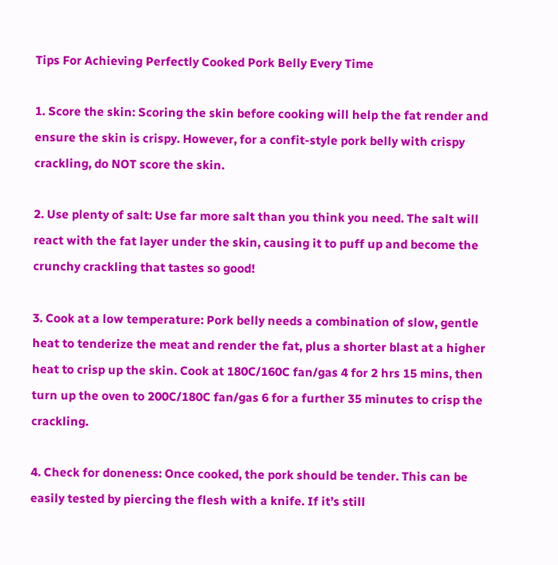Tips For Achieving Perfectly Cooked Pork Belly Every Time

1. Score the skin: Scoring the skin before cooking will help the fat render and ensure the skin is crispy. However, for a confit-style pork belly with crispy crackling, do NOT score the skin.

2. Use plenty of salt: Use far more salt than you think you need. The salt will react with the fat layer under the skin, causing it to puff up and become the crunchy crackling that tastes so good!

3. Cook at a low temperature: Pork belly needs a combination of slow, gentle heat to tenderize the meat and render the fat, plus a shorter blast at a higher heat to crisp up the skin. Cook at 180C/160C fan/gas 4 for 2 hrs 15 mins, then turn up the oven to 200C/180C fan/gas 6 for a further 35 minutes to crisp the crackling.

4. Check for doneness: Once cooked, the pork should be tender. This can be easily tested by piercing the flesh with a knife. If it’s still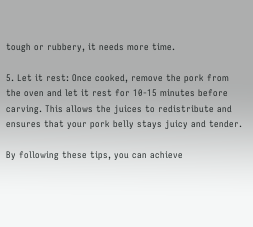tough or rubbery, it needs more time.

5. Let it rest: Once cooked, remove the pork from the oven and let it rest for 10-15 minutes before carving. This allows the juices to redistribute and ensures that your pork belly stays juicy and tender.

By following these tips, you can achieve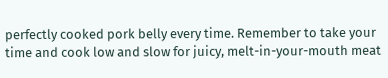perfectly cooked pork belly every time. Remember to take your time and cook low and slow for juicy, melt-in-your-mouth meat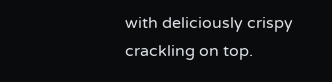with deliciously crispy crackling on top.